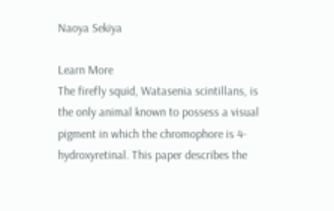Naoya Sekiya

Learn More
The firefly squid, Watasenia scintillans, is the only animal known to possess a visual pigment in which the chromophore is 4-hydroxyretinal. This paper describes the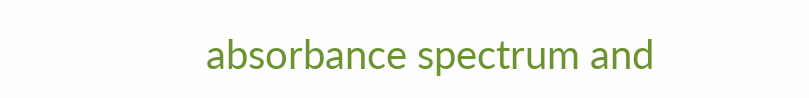absorbance spectrum and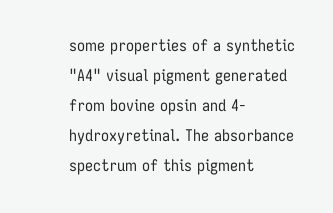some properties of a synthetic "A4" visual pigment generated from bovine opsin and 4-hydroxyretinal. The absorbance spectrum of this pigment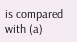is compared with (a)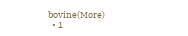bovine(More)
  • 1